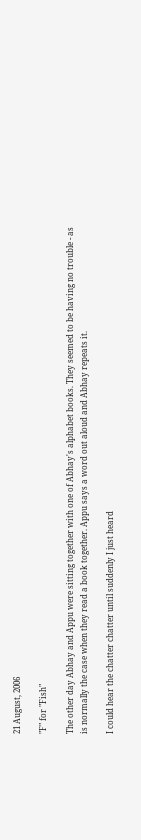21 August, 2006

"F" for "Fish"

The other day Abhay and Appu were sitting together with one of Abhay's alphabet books. They seemed to be having no trouble - as is normally the case when they read a book together. Appu says a word out aloud and Abhay repeats it.

I could hear the chatter chatter until suddenly I just heard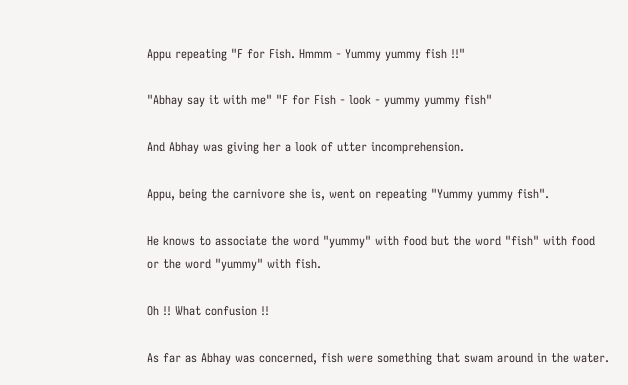Appu repeating "F for Fish. Hmmm - Yummy yummy fish !!"

"Abhay say it with me" "F for Fish - look - yummy yummy fish"

And Abhay was giving her a look of utter incomprehension.

Appu, being the carnivore she is, went on repeating "Yummy yummy fish".

He knows to associate the word "yummy" with food but the word "fish" with food or the word "yummy" with fish.

Oh !! What confusion !!

As far as Abhay was concerned, fish were something that swam around in the water.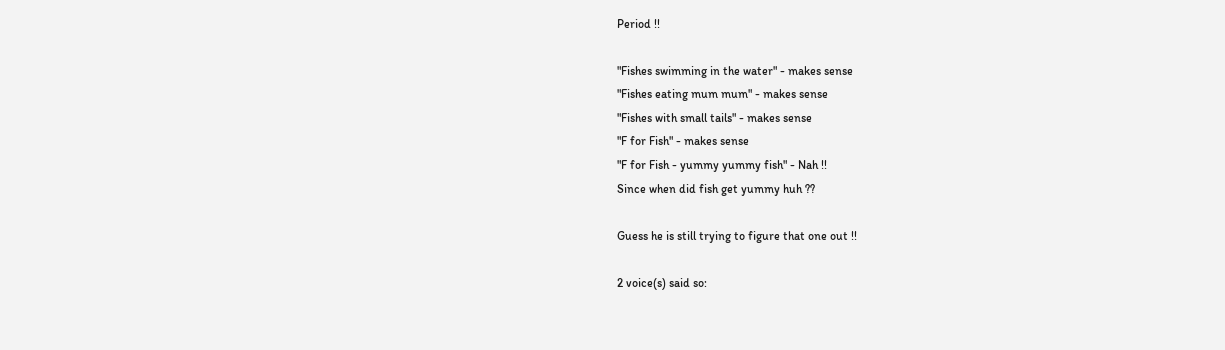Period !!

"Fishes swimming in the water" - makes sense
"Fishes eating mum mum" - makes sense
"Fishes with small tails" - makes sense
"F for Fish" - makes sense
"F for Fish - yummy yummy fish" - Nah !!
Since when did fish get yummy huh ??

Guess he is still trying to figure that one out !!

2 voice(s) said so: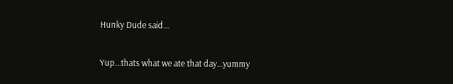Hunky Dude said...

Yup...thats what we ate that day...yummy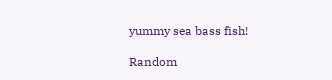yummy sea bass fish!

Random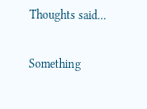Thoughts said...

Something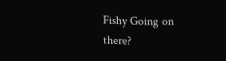Fishy Going on there?